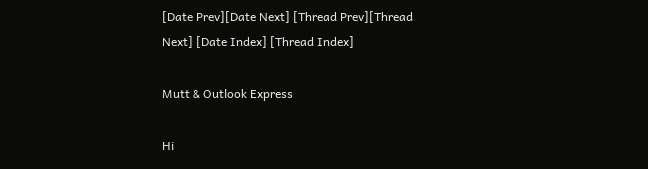[Date Prev][Date Next] [Thread Prev][Thread Next] [Date Index] [Thread Index]

Mutt & Outlook Express

Hi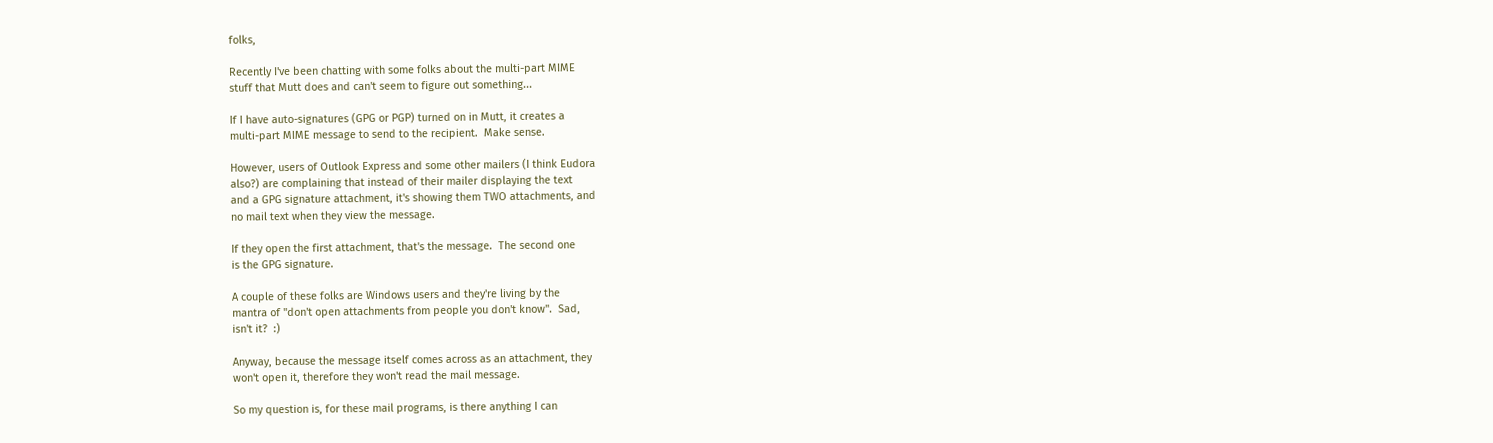folks,

Recently I've been chatting with some folks about the multi-part MIME
stuff that Mutt does and can't seem to figure out something...

If I have auto-signatures (GPG or PGP) turned on in Mutt, it creates a
multi-part MIME message to send to the recipient.  Make sense.

However, users of Outlook Express and some other mailers (I think Eudora
also?) are complaining that instead of their mailer displaying the text
and a GPG signature attachment, it's showing them TWO attachments, and
no mail text when they view the message.

If they open the first attachment, that's the message.  The second one
is the GPG signature.

A couple of these folks are Windows users and they're living by the
mantra of "don't open attachments from people you don't know".  Sad,
isn't it?  :)

Anyway, because the message itself comes across as an attachment, they
won't open it, therefore they won't read the mail message.

So my question is, for these mail programs, is there anything I can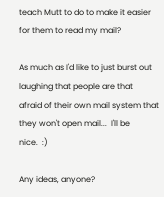teach Mutt to do to make it easier for them to read my mail?

As much as I'd like to just burst out laughing that people are that
afraid of their own mail system that they won't open mail...  I'll be
nice.  :)

Any ideas, anyone?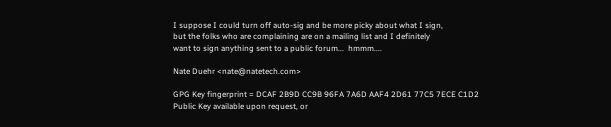I suppose I could turn off auto-sig and be more picky about what I sign,
but the folks who are complaining are on a mailing list and I definitely
want to sign anything sent to a public forum...  hmmm....

Nate Duehr <nate@natetech.com>

GPG Key fingerprint = DCAF 2B9D CC9B 96FA 7A6D AAF4 2D61 77C5 7ECE C1D2
Public Key available upon request, or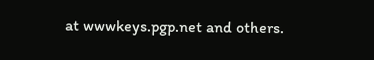at wwwkeys.pgp.net and others.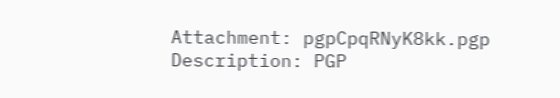Attachment: pgpCpqRNyK8kk.pgp
Description: PGP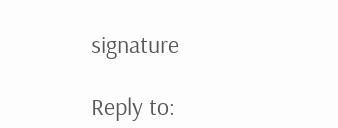signature

Reply to: